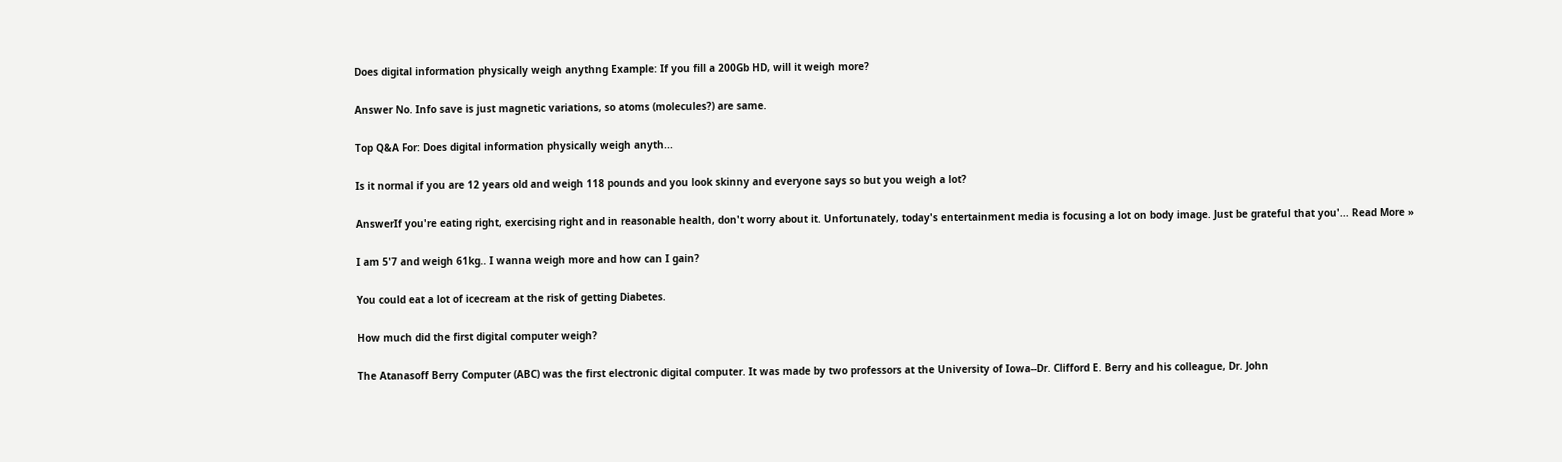Does digital information physically weigh anythng Example: If you fill a 200Gb HD, will it weigh more?

Answer No. Info save is just magnetic variations, so atoms (molecules?) are same.

Top Q&A For: Does digital information physically weigh anyth...

Is it normal if you are 12 years old and weigh 118 pounds and you look skinny and everyone says so but you weigh a lot?

AnswerIf you're eating right, exercising right and in reasonable health, don't worry about it. Unfortunately, today's entertainment media is focusing a lot on body image. Just be grateful that you'... Read More »

I am 5'7 and weigh 61kg.. I wanna weigh more and how can I gain?

You could eat a lot of icecream at the risk of getting Diabetes.

How much did the first digital computer weigh?

The Atanasoff Berry Computer (ABC) was the first electronic digital computer. It was made by two professors at the University of Iowa--Dr. Clifford E. Berry and his colleague, Dr. John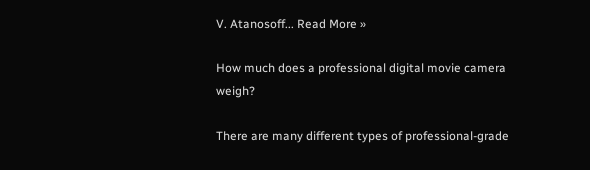V. Atanosoff... Read More »

How much does a professional digital movie camera weigh?

There are many different types of professional-grade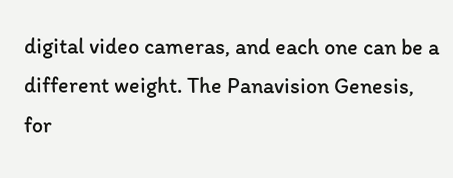digital video cameras, and each one can be a different weight. The Panavision Genesis, for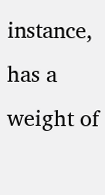instance, has a weight of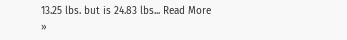13.25 lbs. but is 24.83 lbs... Read More »